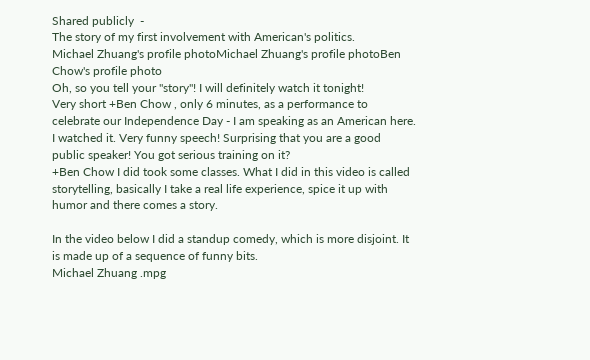Shared publicly  -
The story of my first involvement with American's politics.
Michael Zhuang's profile photoMichael Zhuang's profile photoBen Chow's profile photo
Oh, so you tell your "story"! I will definitely watch it tonight!
Very short +Ben Chow , only 6 minutes, as a performance to celebrate our Independence Day - I am speaking as an American here.
I watched it. Very funny speech! Surprising that you are a good public speaker! You got serious training on it?
+Ben Chow I did took some classes. What I did in this video is called storytelling, basically I take a real life experience, spice it up with humor and there comes a story.

In the video below I did a standup comedy, which is more disjoint. It is made up of a sequence of funny bits.
Michael Zhuang .mpg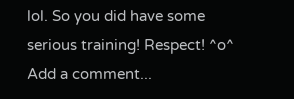lol. So you did have some serious training! Respect! ^o^
Add a comment...